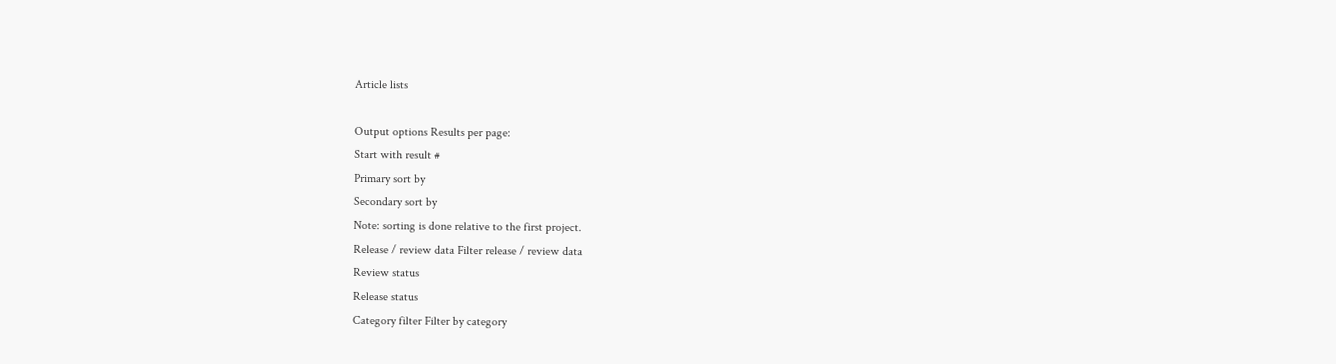Article lists

Output options Results per page:
Start with result #
Primary sort by
Secondary sort by
Note: sorting is done relative to the first project.
Release / review data Filter release / review data
Review status
Release status
Category filter Filter by category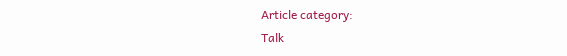Article category:
Talk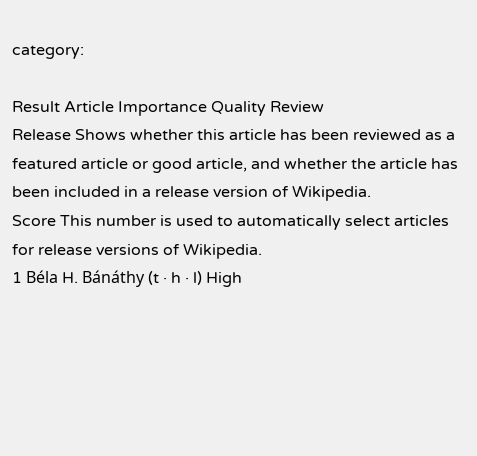category:

Result Article Importance Quality Review
Release Shows whether this article has been reviewed as a featured article or good article, and whether the article has been included in a release version of Wikipedia.
Score This number is used to automatically select articles for release versions of Wikipedia.
1 Béla H. Bánáthy (t · h · l) High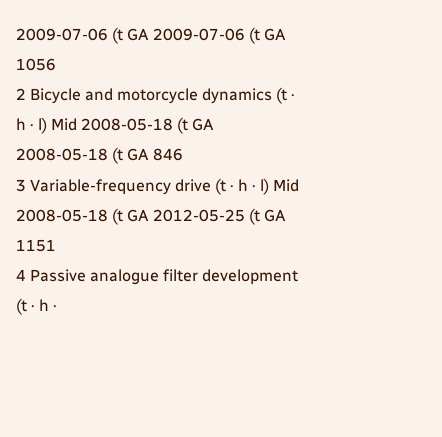2009-07-06 (t GA 2009-07-06 (t GA 1056
2 Bicycle and motorcycle dynamics (t · h · l) Mid 2008-05-18 (t GA 2008-05-18 (t GA 846
3 Variable-frequency drive (t · h · l) Mid 2008-05-18 (t GA 2012-05-25 (t GA 1151
4 Passive analogue filter development (t · h ·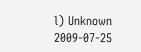l) Unknown 2009-07-25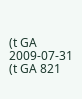(t GA 2009-07-31 (t GA 821